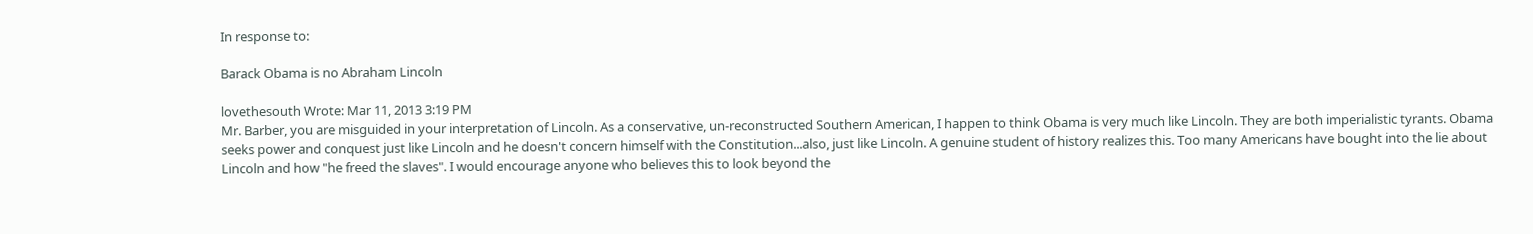In response to:

Barack Obama is no Abraham Lincoln

lovethesouth Wrote: Mar 11, 2013 3:19 PM
Mr. Barber, you are misguided in your interpretation of Lincoln. As a conservative, un-reconstructed Southern American, I happen to think Obama is very much like Lincoln. They are both imperialistic tyrants. Obama seeks power and conquest just like Lincoln and he doesn't concern himself with the Constitution...also, just like Lincoln. A genuine student of history realizes this. Too many Americans have bought into the lie about Lincoln and how "he freed the slaves". I would encourage anyone who believes this to look beyond the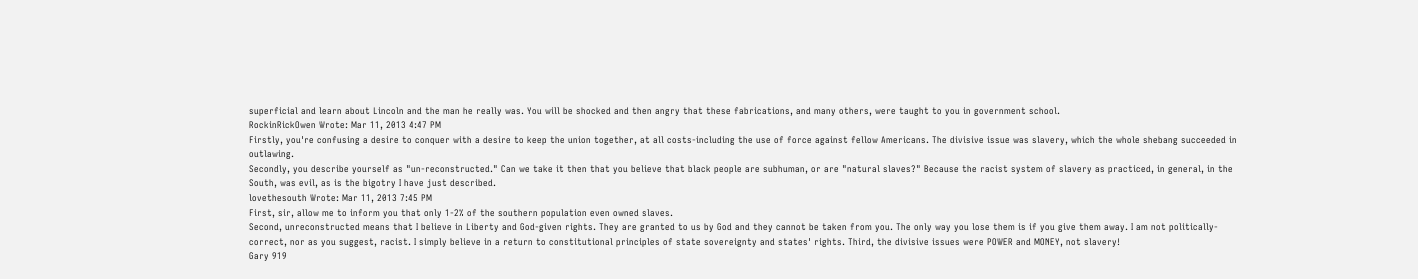superficial and learn about Lincoln and the man he really was. You will be shocked and then angry that these fabrications, and many others, were taught to you in government school.
RockinRickOwen Wrote: Mar 11, 2013 4:47 PM
Firstly, you're confusing a desire to conquer with a desire to keep the union together, at all costs-including the use of force against fellow Americans. The divisive issue was slavery, which the whole shebang succeeded in outlawing.
Secondly, you describe yourself as "un-reconstructed." Can we take it then that you believe that black people are subhuman, or are "natural slaves?" Because the racist system of slavery as practiced, in general, in the South, was evil, as is the bigotry I have just described.
lovethesouth Wrote: Mar 11, 2013 7:45 PM
First, sir, allow me to inform you that only 1-2% of the southern population even owned slaves.
Second, unreconstructed means that I believe in Liberty and God-given rights. They are granted to us by God and they cannot be taken from you. The only way you lose them is if you give them away. I am not politically-correct, nor as you suggest, racist. I simply believe in a return to constitutional principles of state sovereignty and states' rights. Third, the divisive issues were POWER and MONEY, not slavery!
Gary 919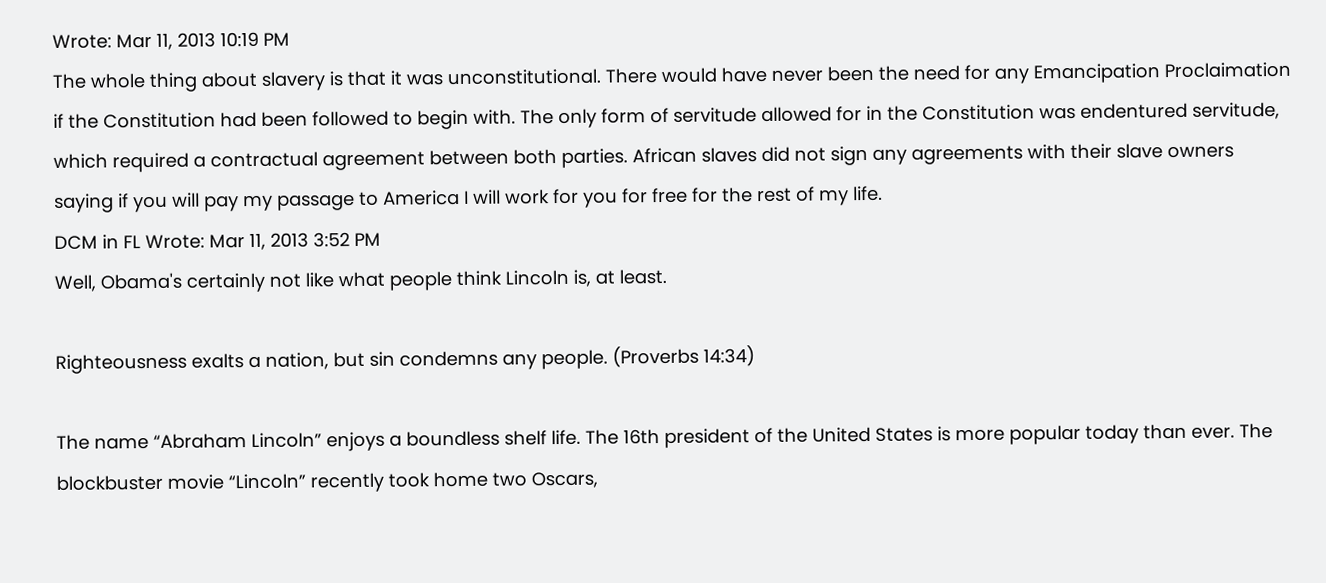Wrote: Mar 11, 2013 10:19 PM
The whole thing about slavery is that it was unconstitutional. There would have never been the need for any Emancipation Proclaimation if the Constitution had been followed to begin with. The only form of servitude allowed for in the Constitution was endentured servitude, which required a contractual agreement between both parties. African slaves did not sign any agreements with their slave owners saying if you will pay my passage to America I will work for you for free for the rest of my life.
DCM in FL Wrote: Mar 11, 2013 3:52 PM
Well, Obama's certainly not like what people think Lincoln is, at least.

Righteousness exalts a nation, but sin condemns any people. (Proverbs 14:34)

The name “Abraham Lincoln” enjoys a boundless shelf life. The 16th president of the United States is more popular today than ever. The blockbuster movie “Lincoln” recently took home two Oscars,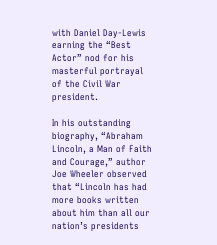with Daniel Day-Lewis earning the “Best Actor” nod for his masterful portrayal of the Civil War president.

In his outstanding biography, “Abraham Lincoln, a Man of Faith and Courage,” author Joe Wheeler observed that “Lincoln has had more books written about him than all our nation’s presidents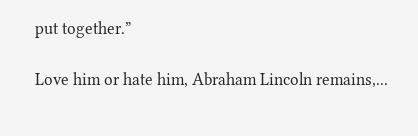put together.”

Love him or hate him, Abraham Lincoln remains,...